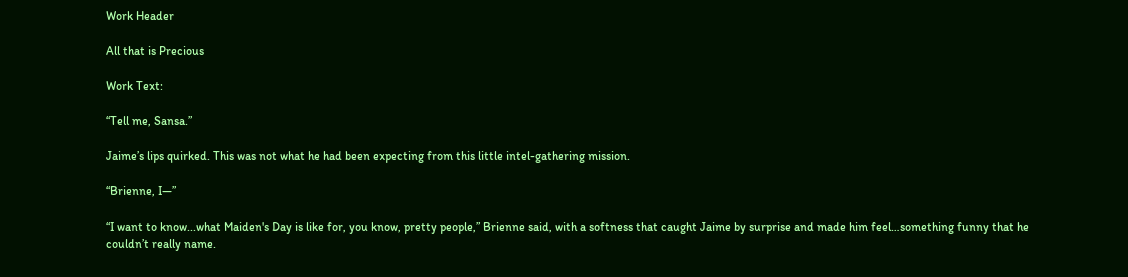Work Header

All that is Precious

Work Text:

“Tell me, Sansa.”

Jaime’s lips quirked. This was not what he had been expecting from this little intel-gathering mission.

“Brienne, I—”

“I want to know...what Maiden's Day is like for, you know, pretty people,” Brienne said, with a softness that caught Jaime by surprise and made him feel…something funny that he couldn’t really name.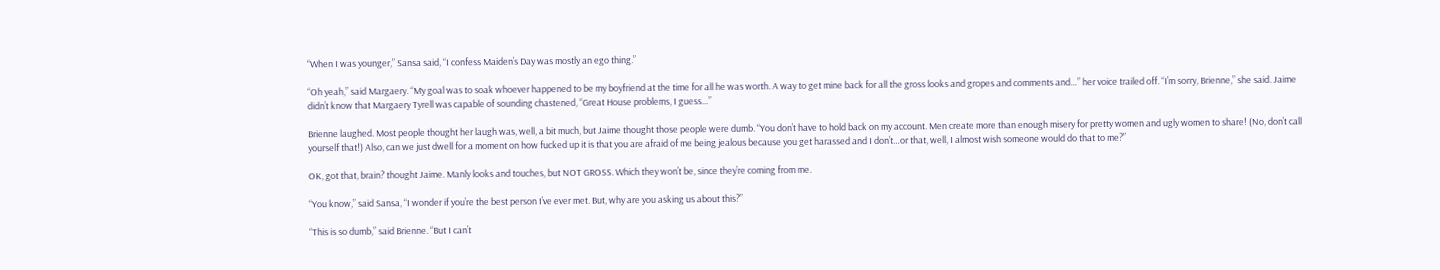“When I was younger,” Sansa said, “I confess Maiden’s Day was mostly an ego thing.”

“Oh yeah,” said Margaery. “My goal was to soak whoever happened to be my boyfriend at the time for all he was worth. A way to get mine back for all the gross looks and gropes and comments and…” her voice trailed off. “I’m sorry, Brienne,” she said. Jaime didn’t know that Margaery Tyrell was capable of sounding chastened, “Great House problems, I guess…”

Brienne laughed. Most people thought her laugh was, well, a bit much, but Jaime thought those people were dumb. “You don’t have to hold back on my account. Men create more than enough misery for pretty women and ugly women to share! (No, don’t call yourself that!) Also, can we just dwell for a moment on how fucked up it is that you are afraid of me being jealous because you get harassed and I don’t…or that, well, I almost wish someone would do that to me?”

OK, got that, brain? thought Jaime. Manly looks and touches, but NOT GROSS. Which they won’t be, since they’re coming from me.

“You know,” said Sansa, “I wonder if you’re the best person I’ve ever met. But, why are you asking us about this?”

“This is so dumb,” said Brienne. “But I can’t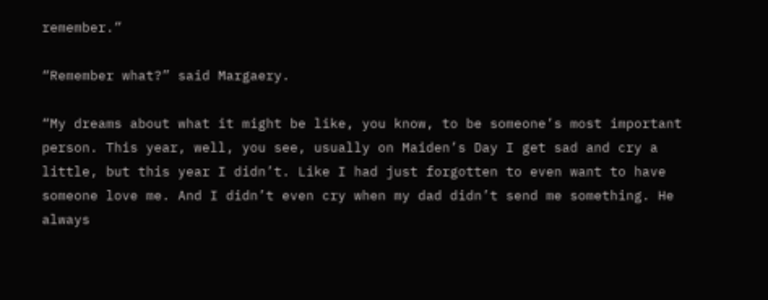remember.”

“Remember what?” said Margaery.

“My dreams about what it might be like, you know, to be someone’s most important person. This year, well, you see, usually on Maiden’s Day I get sad and cry a little, but this year I didn’t. Like I had just forgotten to even want to have someone love me. And I didn’t even cry when my dad didn’t send me something. He always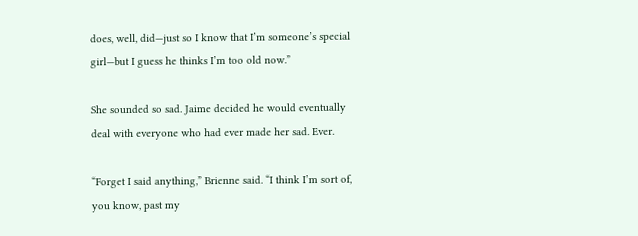does, well, did—just so I know that I’m someone’s special girl—but I guess he thinks I’m too old now.”

She sounded so sad. Jaime decided he would eventually deal with everyone who had ever made her sad. Ever.

“Forget I said anything,” Brienne said. “I think I’m sort of, you know, past my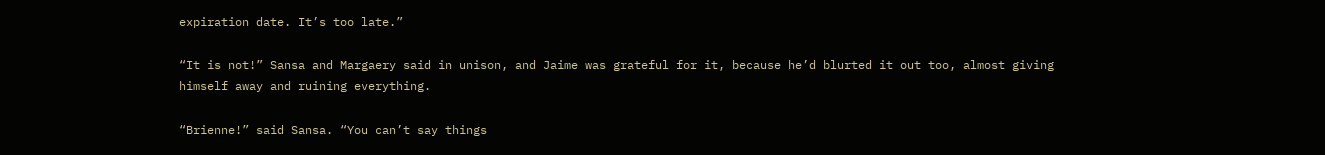expiration date. It’s too late.”

“It is not!” Sansa and Margaery said in unison, and Jaime was grateful for it, because he’d blurted it out too, almost giving himself away and ruining everything.

“Brienne!” said Sansa. “You can’t say things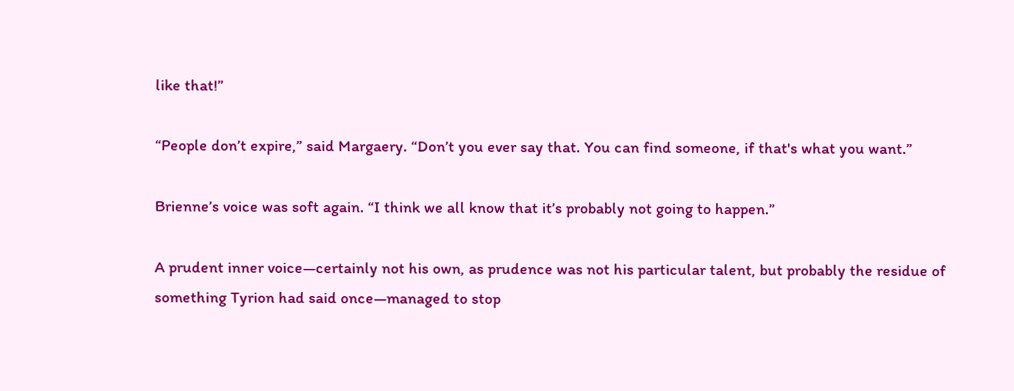like that!”

“People don’t expire,” said Margaery. “Don’t you ever say that. You can find someone, if that's what you want.”

Brienne’s voice was soft again. “I think we all know that it’s probably not going to happen.”

A prudent inner voice—certainly not his own, as prudence was not his particular talent, but probably the residue of something Tyrion had said once—managed to stop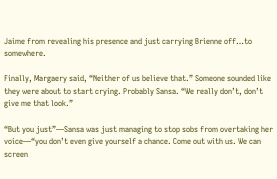Jaime from revealing his presence and just carrying Brienne off…to somewhere.

Finally, Margaery said, “Neither of us believe that.” Someone sounded like they were about to start crying. Probably Sansa. “We really don’t, don’t give me that look.”

“But you just”—Sansa was just managing to stop sobs from overtaking her voice—“you don’t even give yourself a chance. Come out with us. We can screen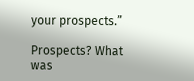your prospects.”

Prospects? What was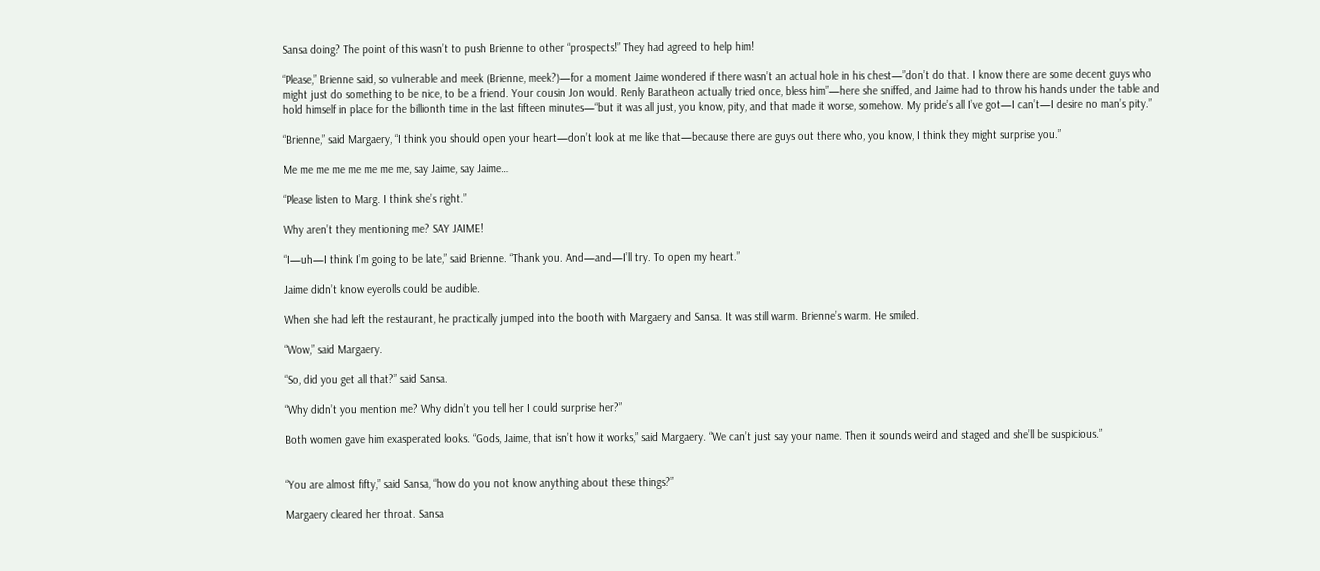Sansa doing? The point of this wasn’t to push Brienne to other “prospects!” They had agreed to help him!

“Please,” Brienne said, so vulnerable and meek (Brienne, meek?)—for a moment Jaime wondered if there wasn’t an actual hole in his chest—”don’t do that. I know there are some decent guys who might just do something to be nice, to be a friend. Your cousin Jon would. Renly Baratheon actually tried once, bless him”—here she sniffed, and Jaime had to throw his hands under the table and hold himself in place for the billionth time in the last fifteen minutes—“but it was all just, you know, pity, and that made it worse, somehow. My pride’s all I’ve got—I can’t—I desire no man’s pity.”

“Brienne,” said Margaery, “I think you should open your heart—don’t look at me like that—because there are guys out there who, you know, I think they might surprise you.”

Me me me me me me me me, say Jaime, say Jaime…

“Please listen to Marg. I think she’s right.”

Why aren’t they mentioning me? SAY JAIME!

“I—uh—I think I’m going to be late,” said Brienne. “Thank you. And—and—I’ll try. To open my heart.”

Jaime didn’t know eyerolls could be audible.

When she had left the restaurant, he practically jumped into the booth with Margaery and Sansa. It was still warm. Brienne’s warm. He smiled.

“Wow,” said Margaery.

“So, did you get all that?” said Sansa.

“Why didn’t you mention me? Why didn’t you tell her I could surprise her?”

Both women gave him exasperated looks. “Gods, Jaime, that isn’t how it works,” said Margaery. “We can’t just say your name. Then it sounds weird and staged and she’ll be suspicious.”


“You are almost fifty,” said Sansa, “how do you not know anything about these things?”

Margaery cleared her throat. Sansa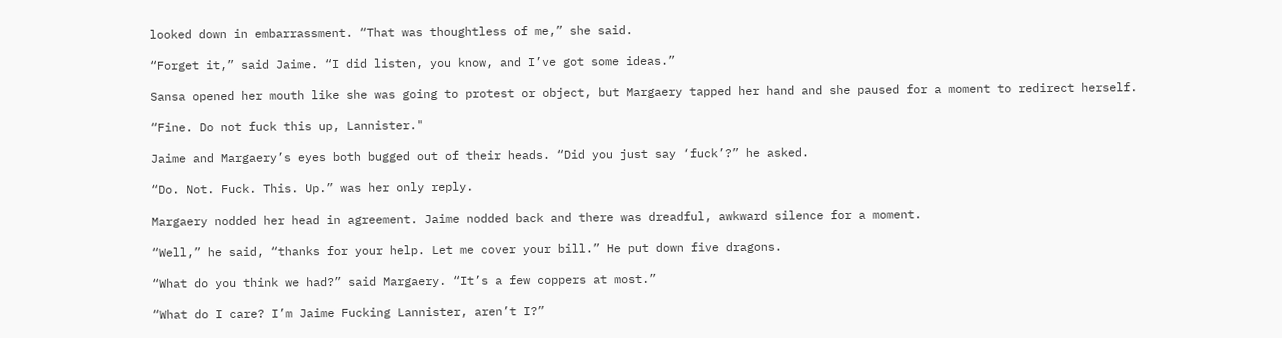looked down in embarrassment. “That was thoughtless of me,” she said.

“Forget it,” said Jaime. “I did listen, you know, and I’ve got some ideas.”

Sansa opened her mouth like she was going to protest or object, but Margaery tapped her hand and she paused for a moment to redirect herself.

“Fine. Do not fuck this up, Lannister."

Jaime and Margaery’s eyes both bugged out of their heads. “Did you just say ‘fuck’?” he asked.

“Do. Not. Fuck. This. Up.” was her only reply.

Margaery nodded her head in agreement. Jaime nodded back and there was dreadful, awkward silence for a moment.

“Well,” he said, “thanks for your help. Let me cover your bill.” He put down five dragons.

“What do you think we had?” said Margaery. “It’s a few coppers at most.”

“What do I care? I’m Jaime Fucking Lannister, aren’t I?”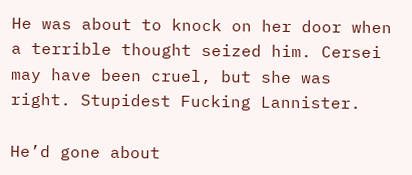He was about to knock on her door when a terrible thought seized him. Cersei may have been cruel, but she was right. Stupidest Fucking Lannister.

He’d gone about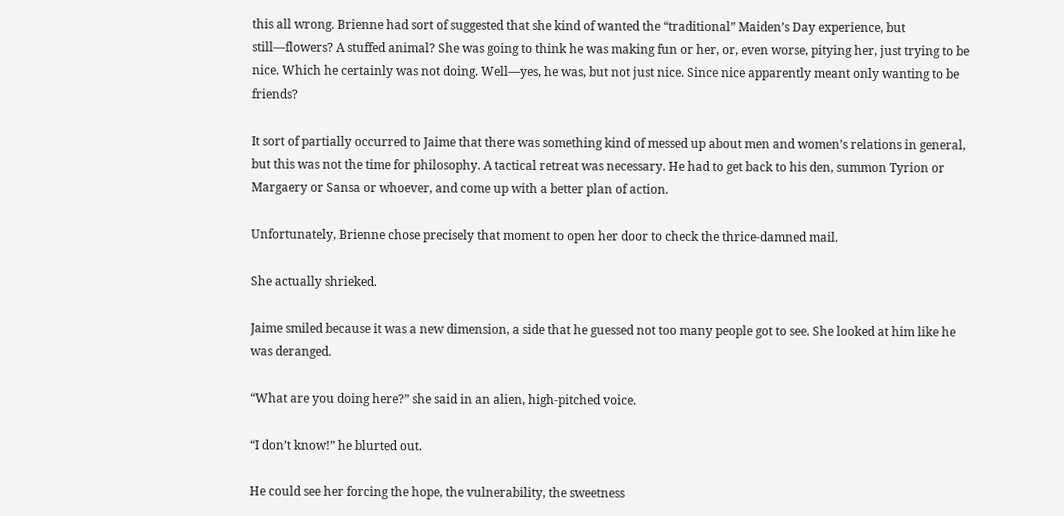this all wrong. Brienne had sort of suggested that she kind of wanted the “traditional” Maiden’s Day experience, but still—flowers? A stuffed animal? She was going to think he was making fun or her, or, even worse, pitying her, just trying to be nice. Which he certainly was not doing. Well—yes, he was, but not just nice. Since nice apparently meant only wanting to be friends?

It sort of partially occurred to Jaime that there was something kind of messed up about men and women’s relations in general, but this was not the time for philosophy. A tactical retreat was necessary. He had to get back to his den, summon Tyrion or Margaery or Sansa or whoever, and come up with a better plan of action.

Unfortunately, Brienne chose precisely that moment to open her door to check the thrice-damned mail.

She actually shrieked.

Jaime smiled because it was a new dimension, a side that he guessed not too many people got to see. She looked at him like he was deranged.

“What are you doing here?” she said in an alien, high-pitched voice.

“I don’t know!” he blurted out.

He could see her forcing the hope, the vulnerability, the sweetness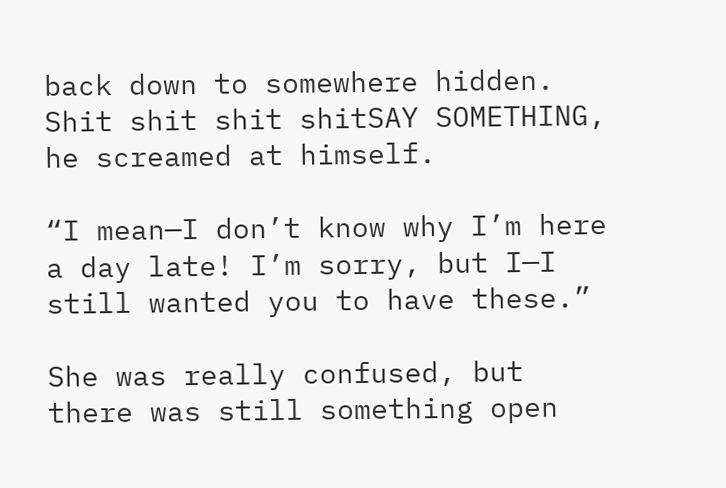back down to somewhere hidden. Shit shit shit shitSAY SOMETHING, he screamed at himself.

“I mean—I don’t know why I’m here a day late! I’m sorry, but I—I still wanted you to have these.”

She was really confused, but there was still something open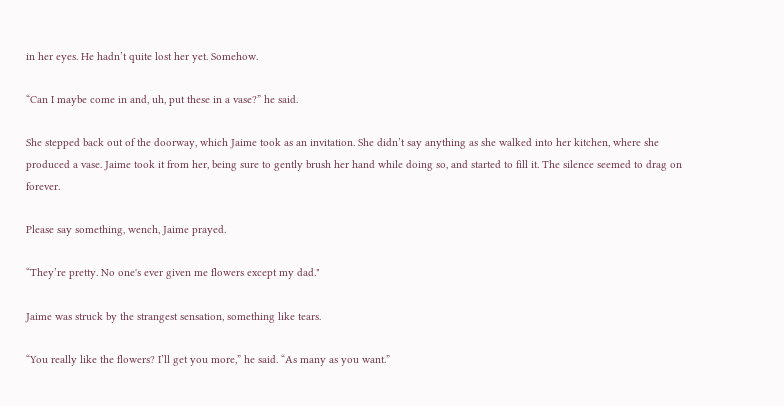in her eyes. He hadn’t quite lost her yet. Somehow.

“Can I maybe come in and, uh, put these in a vase?” he said.

She stepped back out of the doorway, which Jaime took as an invitation. She didn’t say anything as she walked into her kitchen, where she produced a vase. Jaime took it from her, being sure to gently brush her hand while doing so, and started to fill it. The silence seemed to drag on forever.

Please say something, wench, Jaime prayed.

“They’re pretty. No one's ever given me flowers except my dad."

Jaime was struck by the strangest sensation, something like tears.

“You really like the flowers? I’ll get you more,” he said. “As many as you want.”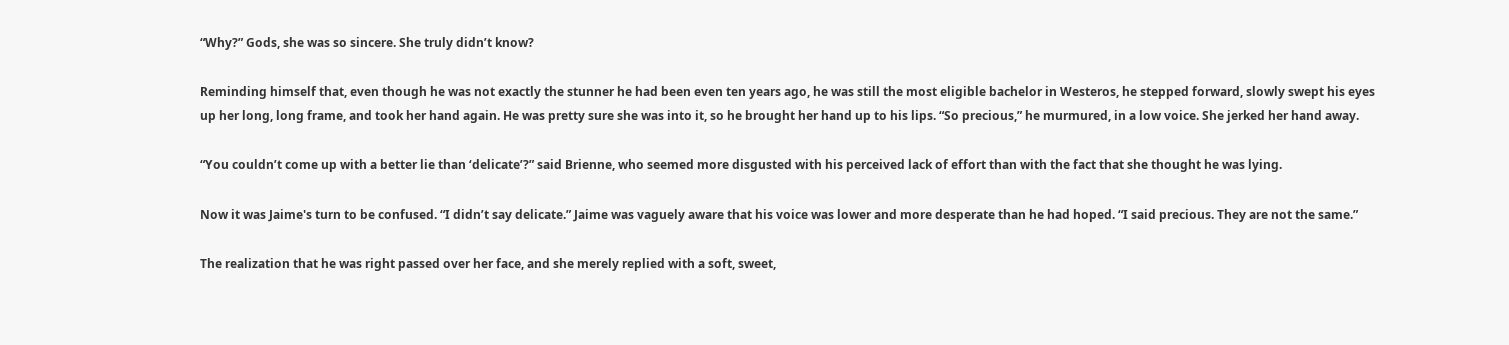“Why?” Gods, she was so sincere. She truly didn’t know?

Reminding himself that, even though he was not exactly the stunner he had been even ten years ago, he was still the most eligible bachelor in Westeros, he stepped forward, slowly swept his eyes up her long, long frame, and took her hand again. He was pretty sure she was into it, so he brought her hand up to his lips. “So precious,” he murmured, in a low voice. She jerked her hand away.

“You couldn’t come up with a better lie than ‘delicate’?” said Brienne, who seemed more disgusted with his perceived lack of effort than with the fact that she thought he was lying.

Now it was Jaime's turn to be confused. “I didn’t say delicate.” Jaime was vaguely aware that his voice was lower and more desperate than he had hoped. “I said precious. They are not the same.”

The realization that he was right passed over her face, and she merely replied with a soft, sweet,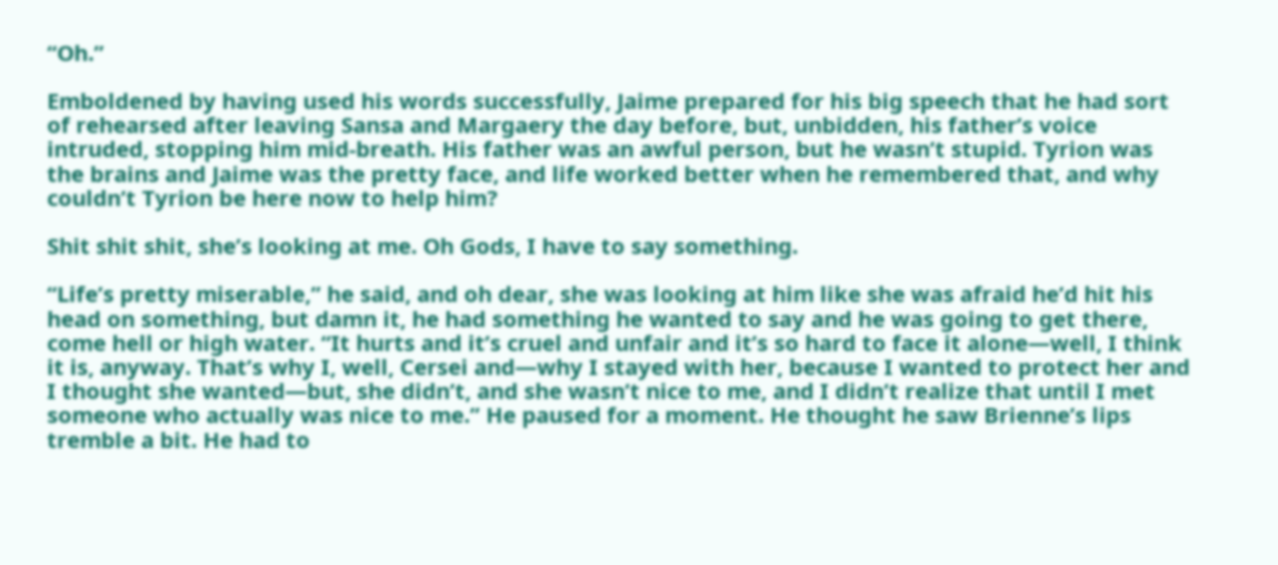“Oh.”

Emboldened by having used his words successfully, Jaime prepared for his big speech that he had sort of rehearsed after leaving Sansa and Margaery the day before, but, unbidden, his father’s voice intruded, stopping him mid-breath. His father was an awful person, but he wasn’t stupid. Tyrion was the brains and Jaime was the pretty face, and life worked better when he remembered that, and why couldn’t Tyrion be here now to help him?

Shit shit shit, she’s looking at me. Oh Gods, I have to say something.

“Life’s pretty miserable,” he said, and oh dear, she was looking at him like she was afraid he’d hit his head on something, but damn it, he had something he wanted to say and he was going to get there, come hell or high water. “It hurts and it’s cruel and unfair and it’s so hard to face it alone—well, I think it is, anyway. That’s why I, well, Cersei and—why I stayed with her, because I wanted to protect her and I thought she wanted—but, she didn’t, and she wasn’t nice to me, and I didn’t realize that until I met someone who actually was nice to me.” He paused for a moment. He thought he saw Brienne’s lips tremble a bit. He had to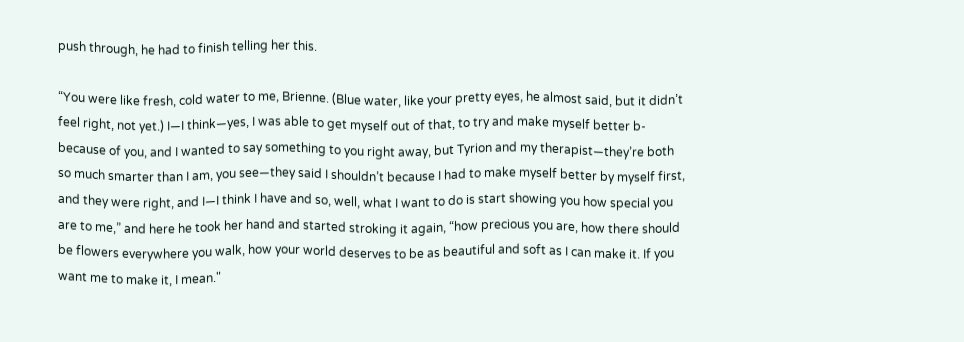push through, he had to finish telling her this.

“You were like fresh, cold water to me, Brienne. (Blue water, like your pretty eyes, he almost said, but it didn’t feel right, not yet.) I—I think—yes, I was able to get myself out of that, to try and make myself better b-because of you, and I wanted to say something to you right away, but Tyrion and my therapist—they’re both so much smarter than I am, you see—they said I shouldn’t because I had to make myself better by myself first, and they were right, and I—I think I have and so, well, what I want to do is start showing you how special you are to me,” and here he took her hand and started stroking it again, “how precious you are, how there should be flowers everywhere you walk, how your world deserves to be as beautiful and soft as I can make it. If you want me to make it, I mean."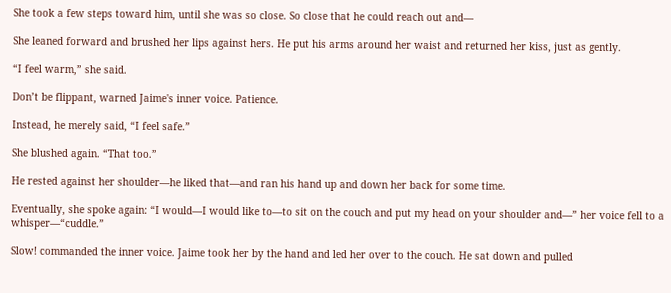She took a few steps toward him, until she was so close. So close that he could reach out and—

She leaned forward and brushed her lips against hers. He put his arms around her waist and returned her kiss, just as gently.

“I feel warm,” she said.

Don’t be flippant, warned Jaime's inner voice. Patience.

Instead, he merely said, “I feel safe.”

She blushed again. “That too.”

He rested against her shoulder—he liked that—and ran his hand up and down her back for some time.

Eventually, she spoke again: “I would—I would like to—to sit on the couch and put my head on your shoulder and—” her voice fell to a whisper—“cuddle.”

Slow! commanded the inner voice. Jaime took her by the hand and led her over to the couch. He sat down and pulled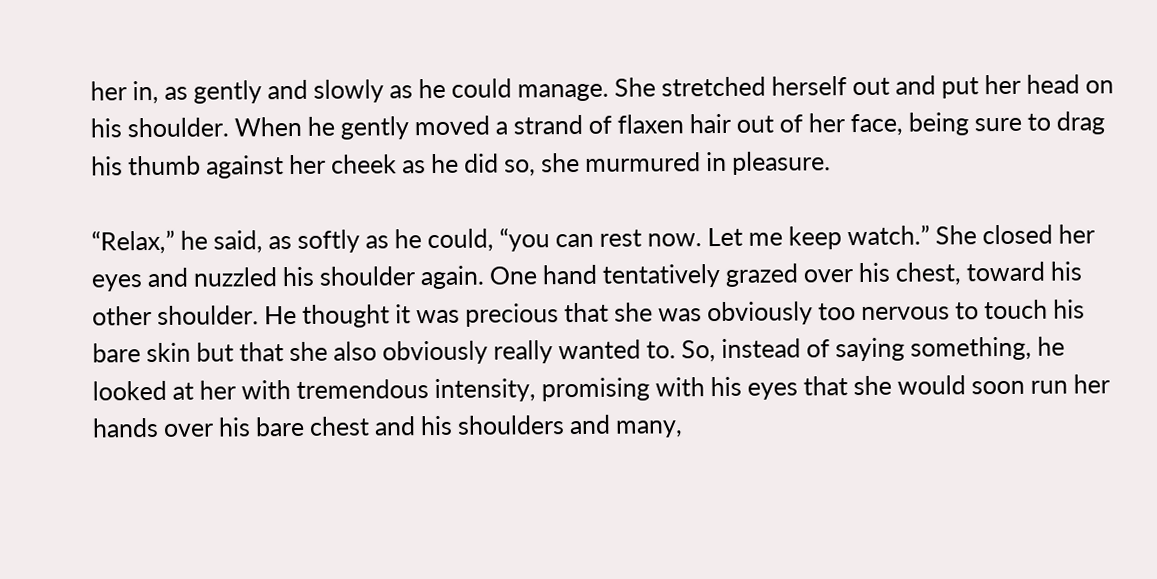her in, as gently and slowly as he could manage. She stretched herself out and put her head on his shoulder. When he gently moved a strand of flaxen hair out of her face, being sure to drag his thumb against her cheek as he did so, she murmured in pleasure.

“Relax,” he said, as softly as he could, “you can rest now. Let me keep watch.” She closed her eyes and nuzzled his shoulder again. One hand tentatively grazed over his chest, toward his other shoulder. He thought it was precious that she was obviously too nervous to touch his bare skin but that she also obviously really wanted to. So, instead of saying something, he looked at her with tremendous intensity, promising with his eyes that she would soon run her hands over his bare chest and his shoulders and many,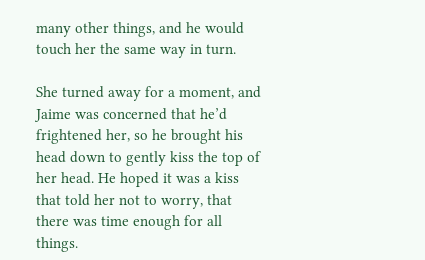many other things, and he would touch her the same way in turn.

She turned away for a moment, and Jaime was concerned that he’d frightened her, so he brought his head down to gently kiss the top of her head. He hoped it was a kiss that told her not to worry, that there was time enough for all things.